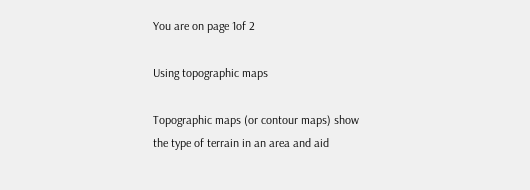You are on page 1of 2

Using topographic maps

Topographic maps (or contour maps) show the type of terrain in an area and aid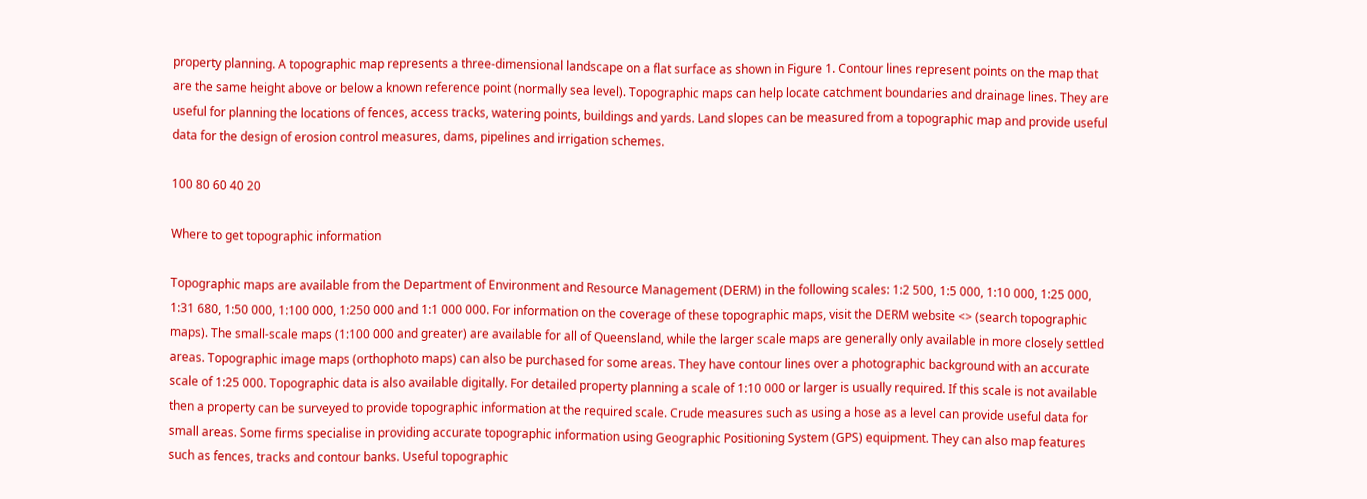property planning. A topographic map represents a three-dimensional landscape on a flat surface as shown in Figure 1. Contour lines represent points on the map that are the same height above or below a known reference point (normally sea level). Topographic maps can help locate catchment boundaries and drainage lines. They are useful for planning the locations of fences, access tracks, watering points, buildings and yards. Land slopes can be measured from a topographic map and provide useful data for the design of erosion control measures, dams, pipelines and irrigation schemes.

100 80 60 40 20

Where to get topographic information

Topographic maps are available from the Department of Environment and Resource Management (DERM) in the following scales: 1:2 500, 1:5 000, 1:10 000, 1:25 000, 1:31 680, 1:50 000, 1:100 000, 1:250 000 and 1:1 000 000. For information on the coverage of these topographic maps, visit the DERM website <> (search topographic maps). The small-scale maps (1:100 000 and greater) are available for all of Queensland, while the larger scale maps are generally only available in more closely settled areas. Topographic image maps (orthophoto maps) can also be purchased for some areas. They have contour lines over a photographic background with an accurate scale of 1:25 000. Topographic data is also available digitally. For detailed property planning a scale of 1:10 000 or larger is usually required. If this scale is not available then a property can be surveyed to provide topographic information at the required scale. Crude measures such as using a hose as a level can provide useful data for small areas. Some firms specialise in providing accurate topographic information using Geographic Positioning System (GPS) equipment. They can also map features such as fences, tracks and contour banks. Useful topographic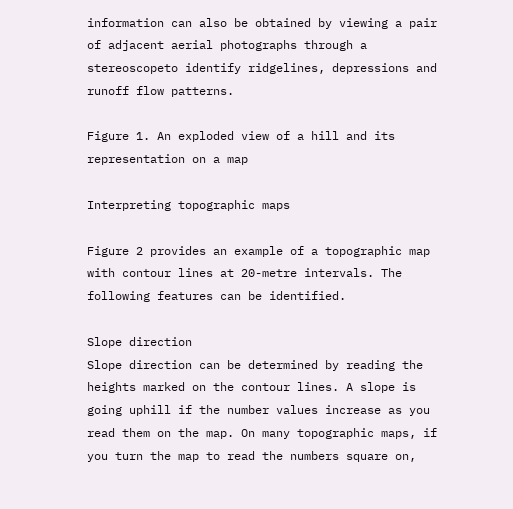information can also be obtained by viewing a pair of adjacent aerial photographs through a stereoscopeto identify ridgelines, depressions and runoff flow patterns.

Figure 1. An exploded view of a hill and its representation on a map

Interpreting topographic maps

Figure 2 provides an example of a topographic map with contour lines at 20-metre intervals. The following features can be identified.

Slope direction
Slope direction can be determined by reading the heights marked on the contour lines. A slope is going uphill if the number values increase as you read them on the map. On many topographic maps, if you turn the map to read the numbers square on,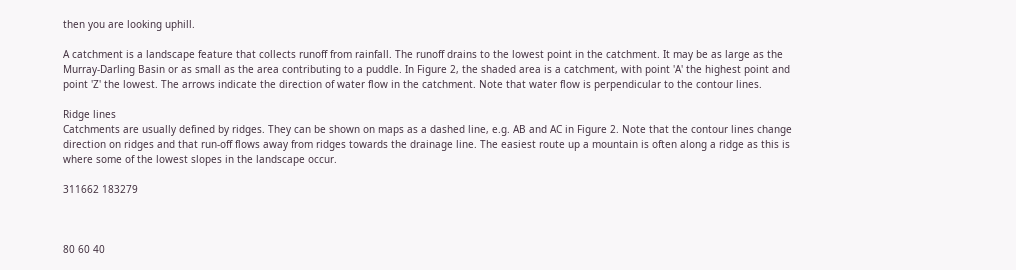then you are looking uphill.

A catchment is a landscape feature that collects runoff from rainfall. The runoff drains to the lowest point in the catchment. It may be as large as the Murray-Darling Basin or as small as the area contributing to a puddle. In Figure 2, the shaded area is a catchment, with point 'A' the highest point and point 'Z' the lowest. The arrows indicate the direction of water flow in the catchment. Note that water flow is perpendicular to the contour lines.

Ridge lines
Catchments are usually defined by ridges. They can be shown on maps as a dashed line, e.g. AB and AC in Figure 2. Note that the contour lines change direction on ridges and that run-off flows away from ridges towards the drainage line. The easiest route up a mountain is often along a ridge as this is where some of the lowest slopes in the landscape occur.

311662 183279



80 60 40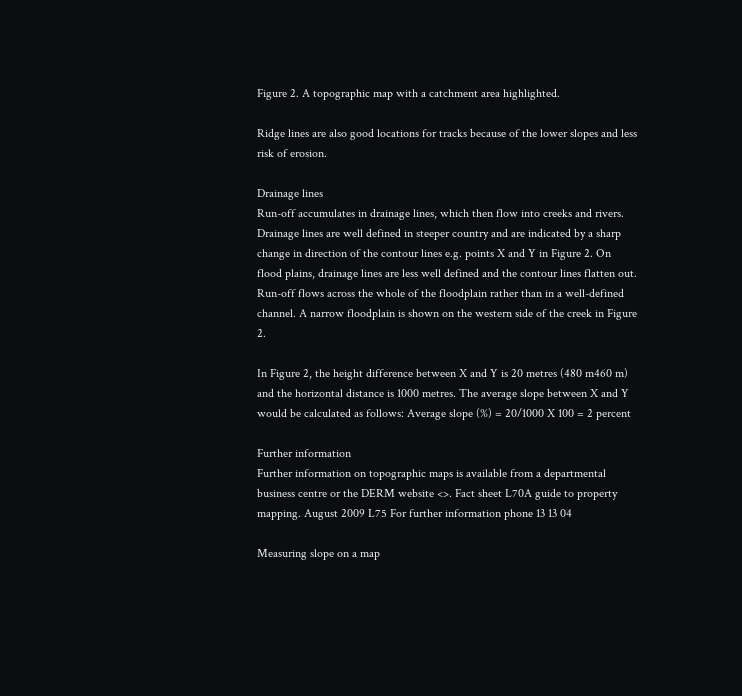Figure 2. A topographic map with a catchment area highlighted.

Ridge lines are also good locations for tracks because of the lower slopes and less risk of erosion.

Drainage lines
Run-off accumulates in drainage lines, which then flow into creeks and rivers. Drainage lines are well defined in steeper country and are indicated by a sharp change in direction of the contour lines e.g. points X and Y in Figure 2. On flood plains, drainage lines are less well defined and the contour lines flatten out. Run-off flows across the whole of the floodplain rather than in a well-defined channel. A narrow floodplain is shown on the western side of the creek in Figure 2.

In Figure 2, the height difference between X and Y is 20 metres (480 m460 m) and the horizontal distance is 1000 metres. The average slope between X and Y would be calculated as follows: Average slope (%) = 20/1000 X 100 = 2 percent

Further information
Further information on topographic maps is available from a departmental business centre or the DERM website <>. Fact sheet L70A guide to property mapping. August 2009 L75 For further information phone 13 13 04

Measuring slope on a map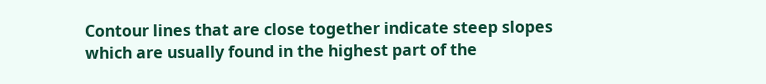Contour lines that are close together indicate steep slopes which are usually found in the highest part of the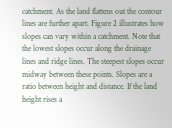catchment. As the land flattens out the contour lines are further apart. Figure 2 illustrates how slopes can vary within a catchment. Note that the lowest slopes occur along the drainage lines and ridge lines. The steepest slopes occur midway between these points. Slopes are a ratio between height and distance. If the land height rises a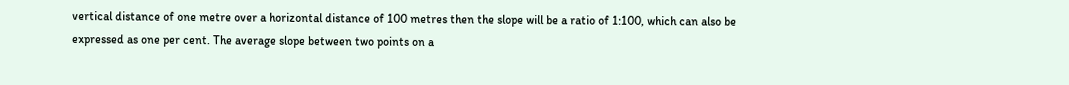vertical distance of one metre over a horizontal distance of 100 metres then the slope will be a ratio of 1:100, which can also be expressed as one per cent. The average slope between two points on a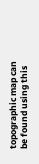topographic map can be found using this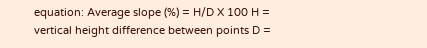equation: Average slope (%) = H/D X 100 H = vertical height difference between points D =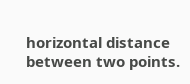horizontal distance between two points.